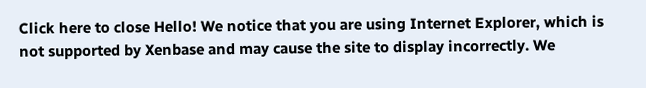Click here to close Hello! We notice that you are using Internet Explorer, which is not supported by Xenbase and may cause the site to display incorrectly. We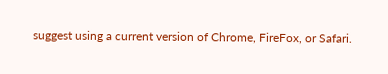suggest using a current version of Chrome, FireFox, or Safari.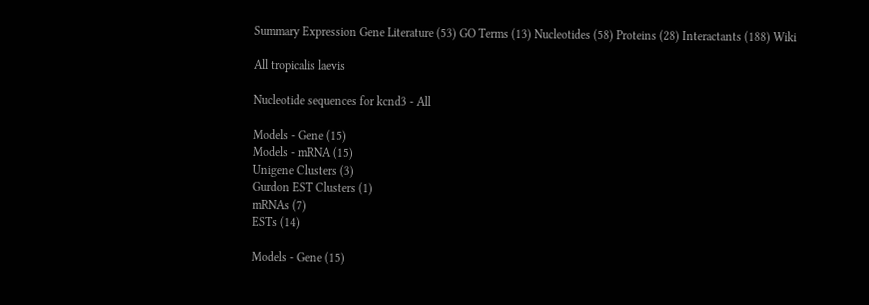Summary Expression Gene Literature (53) GO Terms (13) Nucleotides (58) Proteins (28) Interactants (188) Wiki

All tropicalis laevis

Nucleotide sequences for kcnd3 - All

Models - Gene (15)
Models - mRNA (15)
Unigene Clusters (3)
Gurdon EST Clusters (1)
mRNAs (7)
ESTs (14)

Models - Gene (15)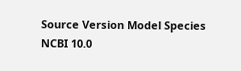Source Version Model Species
NCBI 10.0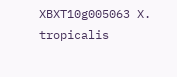XBXT10g005063 X. tropicalis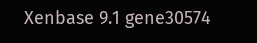Xenbase 9.1 gene30574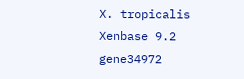X. tropicalis
Xenbase 9.2 gene34972